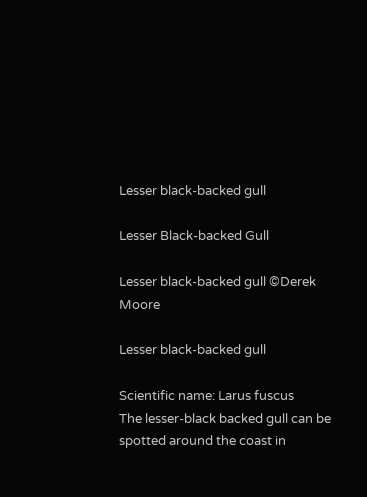Lesser black-backed gull

Lesser Black-backed Gull

Lesser black-backed gull ©Derek Moore

Lesser black-backed gull

Scientific name: Larus fuscus
The lesser-black backed gull can be spotted around the coast in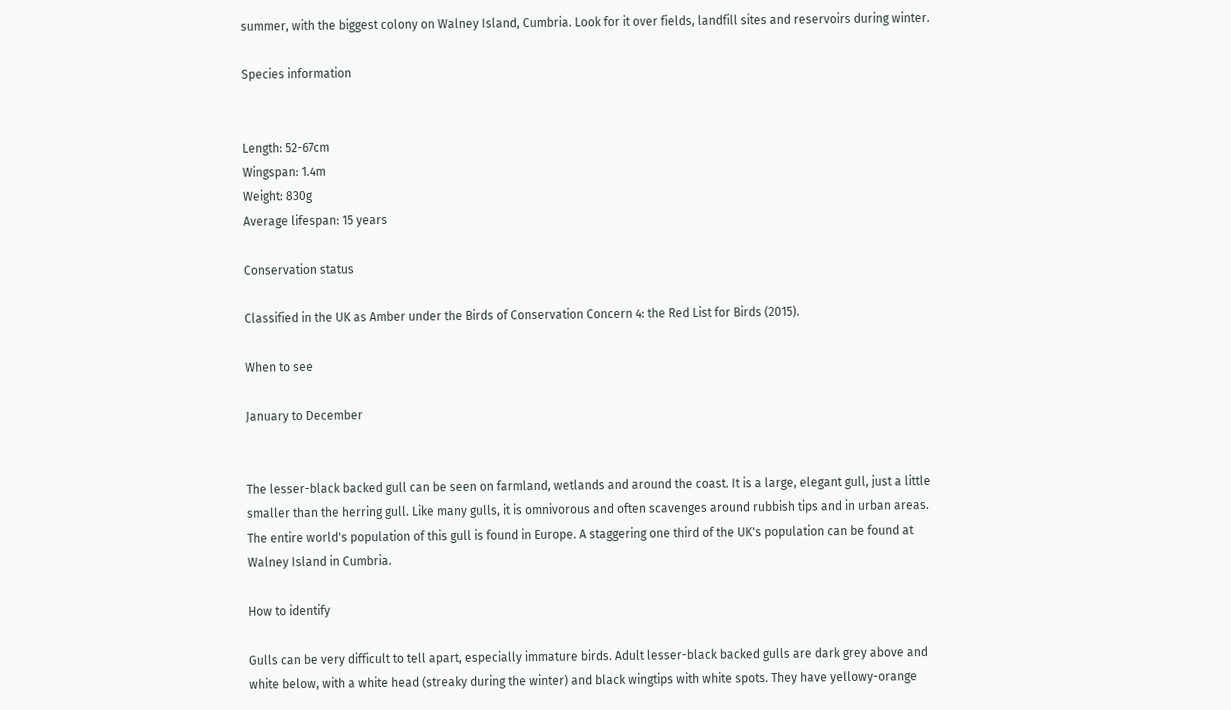summer, with the biggest colony on Walney Island, Cumbria. Look for it over fields, landfill sites and reservoirs during winter.

Species information


Length: 52-67cm
Wingspan: 1.4m
Weight: 830g
Average lifespan: 15 years

Conservation status

Classified in the UK as Amber under the Birds of Conservation Concern 4: the Red List for Birds (2015).

When to see

January to December


The lesser-black backed gull can be seen on farmland, wetlands and around the coast. It is a large, elegant gull, just a little smaller than the herring gull. Like many gulls, it is omnivorous and often scavenges around rubbish tips and in urban areas. The entire world's population of this gull is found in Europe. A staggering one third of the UK's population can be found at Walney Island in Cumbria.

How to identify

Gulls can be very difficult to tell apart, especially immature birds. Adult lesser-black backed gulls are dark grey above and white below, with a white head (streaky during the winter) and black wingtips with white spots. They have yellowy-orange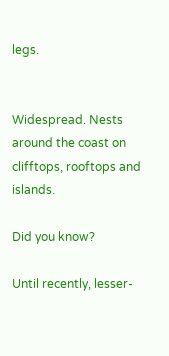legs.


Widespread. Nests around the coast on clifftops, rooftops and islands.

Did you know?

Until recently, lesser-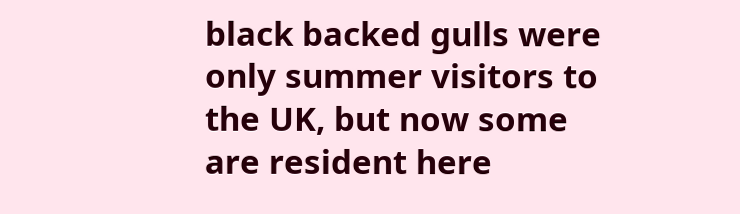black backed gulls were only summer visitors to the UK, but now some are resident here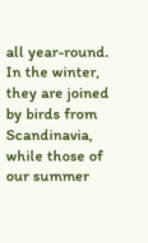all year-round. In the winter, they are joined by birds from Scandinavia, while those of our summer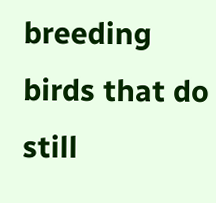breeding birds that do still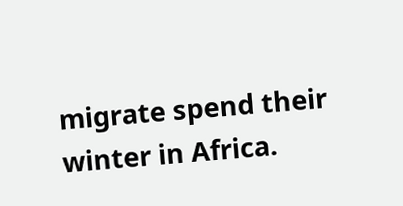migrate spend their winter in Africa.